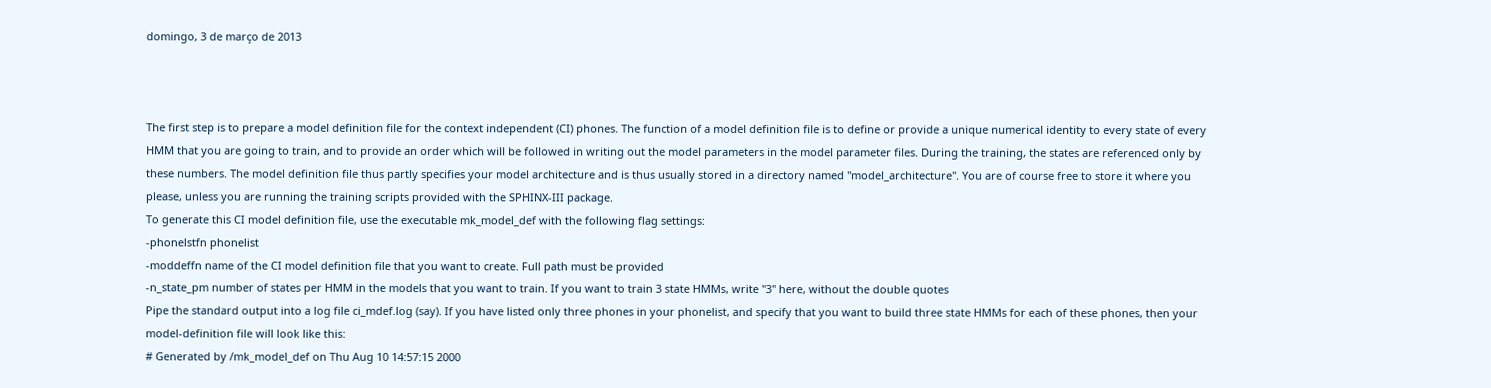domingo, 3 de março de 2013



The first step is to prepare a model definition file for the context independent (CI) phones. The function of a model definition file is to define or provide a unique numerical identity to every state of every HMM that you are going to train, and to provide an order which will be followed in writing out the model parameters in the model parameter files. During the training, the states are referenced only by these numbers. The model definition file thus partly specifies your model architecture and is thus usually stored in a directory named "model_architecture". You are of course free to store it where you please, unless you are running the training scripts provided with the SPHINX-III package.
To generate this CI model definition file, use the executable mk_model_def with the following flag settings:
-phonelstfn phonelist
-moddeffn name of the CI model definition file that you want to create. Full path must be provided
-n_state_pm number of states per HMM in the models that you want to train. If you want to train 3 state HMMs, write "3" here, without the double quotes
Pipe the standard output into a log file ci_mdef.log (say). If you have listed only three phones in your phonelist, and specify that you want to build three state HMMs for each of these phones, then your model-definition file will look like this:
# Generated by /mk_model_def on Thu Aug 10 14:57:15 2000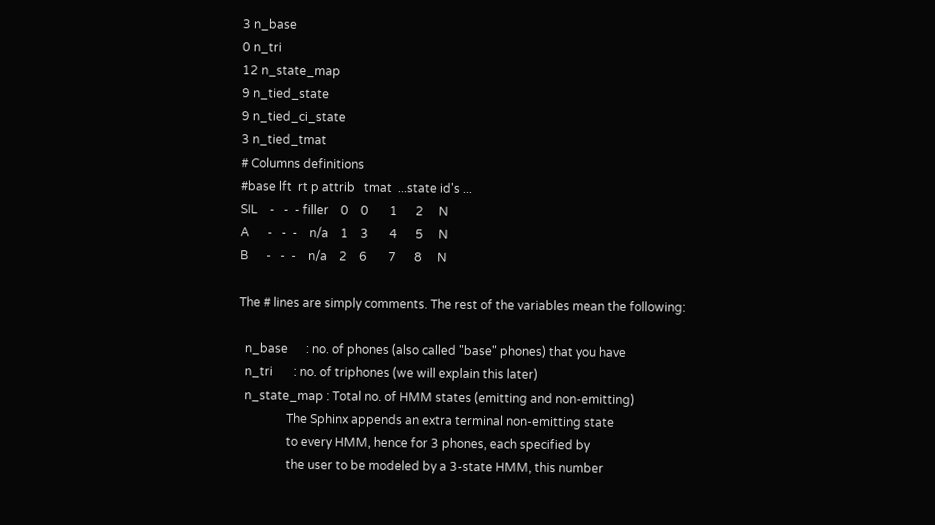3 n_base
0 n_tri
12 n_state_map
9 n_tied_state
9 n_tied_ci_state
3 n_tied_tmat
# Columns definitions
#base lft  rt p attrib   tmat  ...state id's ...
SIL    -   -  - filler    0    0       1      2     N
A      -   -  -    n/a    1    3       4      5     N
B      -   -  -    n/a    2    6       7      8     N

The # lines are simply comments. The rest of the variables mean the following:

  n_base      : no. of phones (also called "base" phones) that you have
  n_tri       : no. of triphones (we will explain this later)
  n_state_map : Total no. of HMM states (emitting and non-emitting)
                The Sphinx appends an extra terminal non-emitting state
                to every HMM, hence for 3 phones, each specified by
                the user to be modeled by a 3-state HMM, this number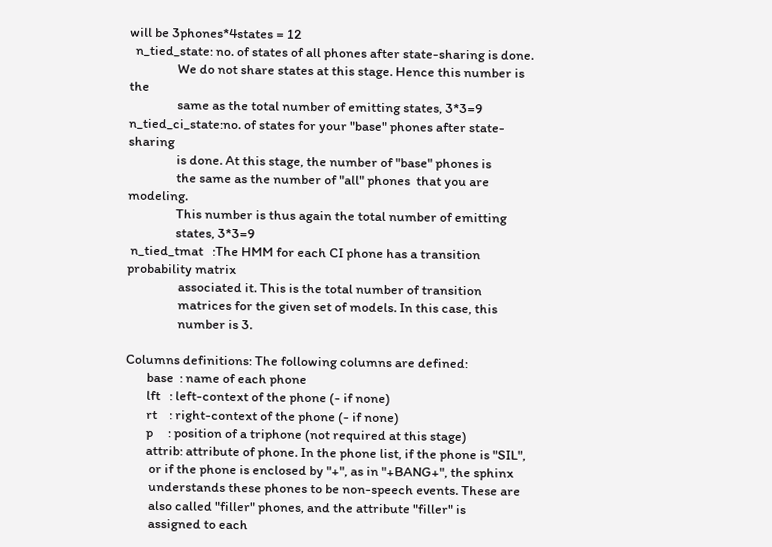will be 3phones*4states = 12
  n_tied_state: no. of states of all phones after state-sharing is done.
                We do not share states at this stage. Hence this number is the
                same as the total number of emitting states, 3*3=9
n_tied_ci_state:no. of states for your "base" phones after state-sharing
                is done. At this stage, the number of "base" phones is
                the same as the number of "all" phones  that you are modeling.
                This number is thus again the total number of emitting
                states, 3*3=9
 n_tied_tmat   :The HMM for each CI phone has a transition probability matrix
                 associated it. This is the total number of transition
                 matrices for the given set of models. In this case, this
                 number is 3.

Columns definitions: The following columns are defined:
       base  : name of each phone
       lft   : left-context of the phone (- if none)
       rt    : right-context of the phone (- if none)
       p     : position of a triphone (not required at this stage)
       attrib: attribute of phone. In the phone list, if the phone is "SIL",
        or if the phone is enclosed by "+", as in "+BANG+", the sphinx
        understands these phones to be non-speech events. These are
        also called "filler" phones, and the attribute "filler" is
        assigned to each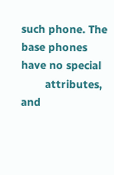such phone. The base phones have no special
        attributes, and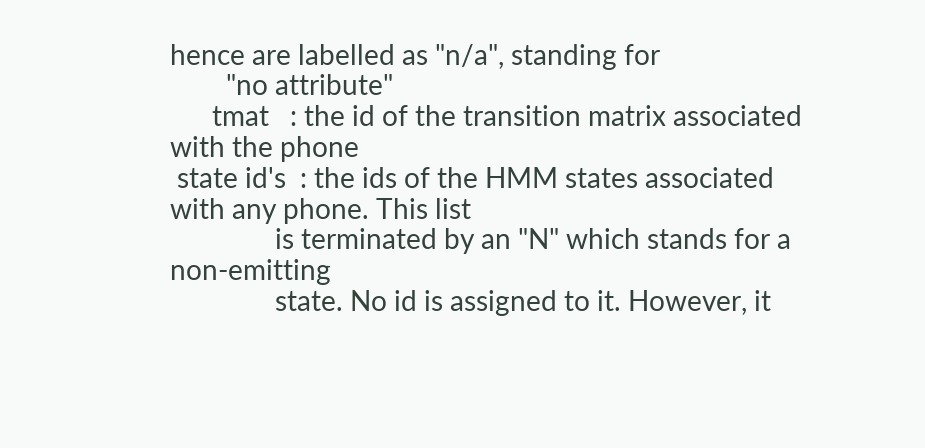hence are labelled as "n/a", standing for
        "no attribute"
      tmat   : the id of the transition matrix associated with the phone
 state id's  : the ids of the HMM states associated with any phone. This list
               is terminated by an "N" which stands for a non-emitting
               state. No id is assigned to it. However, it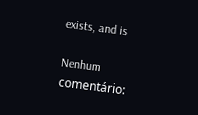exists, and is

Nenhum comentário: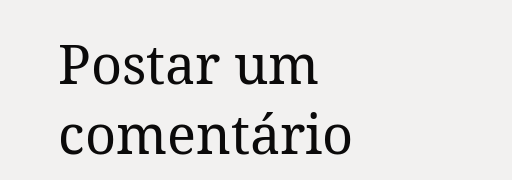Postar um comentário